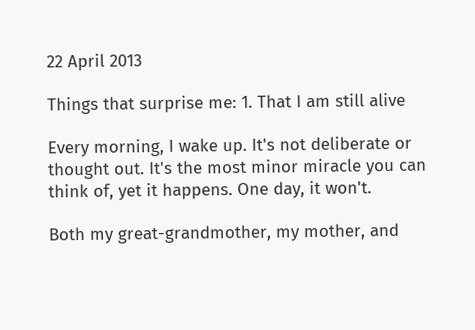22 April 2013

Things that surprise me: 1. That I am still alive

Every morning, I wake up. It's not deliberate or thought out. It's the most minor miracle you can think of, yet it happens. One day, it won't.

Both my great-grandmother, my mother, and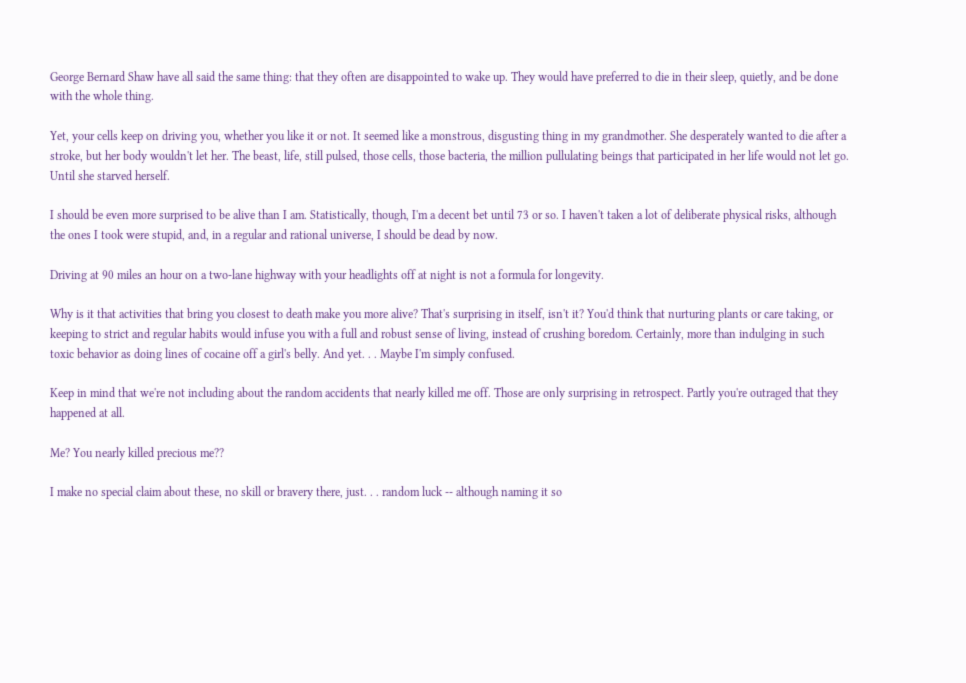George Bernard Shaw have all said the same thing: that they often are disappointed to wake up. They would have preferred to die in their sleep, quietly, and be done with the whole thing.

Yet, your cells keep on driving you, whether you like it or not. It seemed like a monstrous, disgusting thing in my grandmother. She desperately wanted to die after a stroke, but her body wouldn't let her. The beast, life, still pulsed, those cells, those bacteria, the million pullulating beings that participated in her life would not let go. Until she starved herself.

I should be even more surprised to be alive than I am. Statistically, though, I'm a decent bet until 73 or so. I haven't taken a lot of deliberate physical risks, although the ones I took were stupid, and, in a regular and rational universe, I should be dead by now.

Driving at 90 miles an hour on a two-lane highway with your headlights off at night is not a formula for longevity.

Why is it that activities that bring you closest to death make you more alive? That's surprising in itself, isn't it? You'd think that nurturing plants or care taking, or keeping to strict and regular habits would infuse you with a full and robust sense of living, instead of crushing boredom. Certainly, more than indulging in such toxic behavior as doing lines of cocaine off a girl's belly. And yet. . . Maybe I'm simply confused.

Keep in mind that we're not including about the random accidents that nearly killed me off. Those are only surprising in retrospect. Partly you're outraged that they happened at all.

Me? You nearly killed precious me??

I make no special claim about these, no skill or bravery there, just. . . random luck -- although naming it so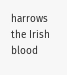harrows the Irish blood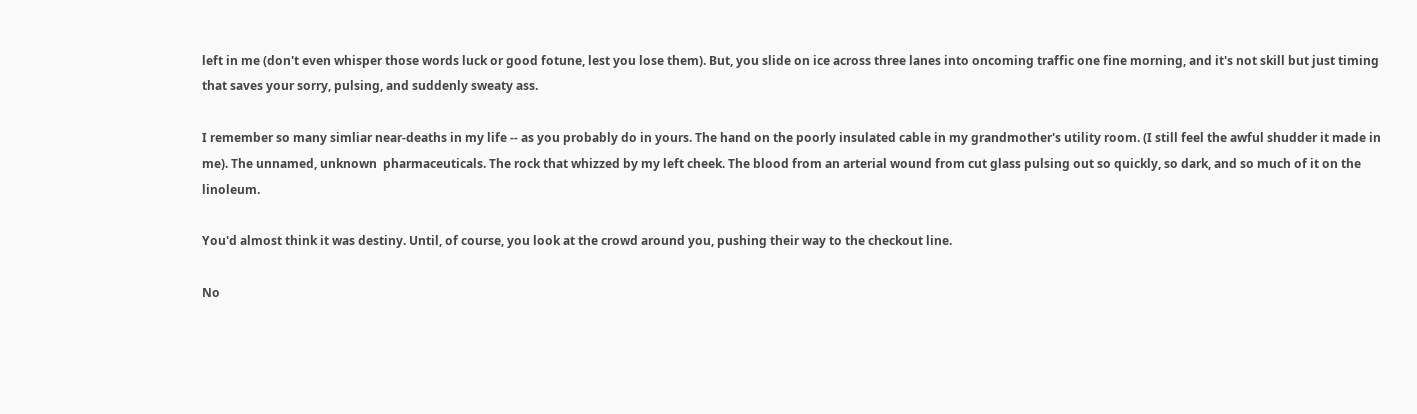left in me (don't even whisper those words luck or good fotune, lest you lose them). But, you slide on ice across three lanes into oncoming traffic one fine morning, and it's not skill but just timing that saves your sorry, pulsing, and suddenly sweaty ass.

I remember so many simliar near-deaths in my life -- as you probably do in yours. The hand on the poorly insulated cable in my grandmother's utility room. (I still feel the awful shudder it made in me). The unnamed, unknown  pharmaceuticals. The rock that whizzed by my left cheek. The blood from an arterial wound from cut glass pulsing out so quickly, so dark, and so much of it on the linoleum.

You'd almost think it was destiny. Until, of course, you look at the crowd around you, pushing their way to the checkout line.

No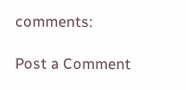comments:

Post a Comment